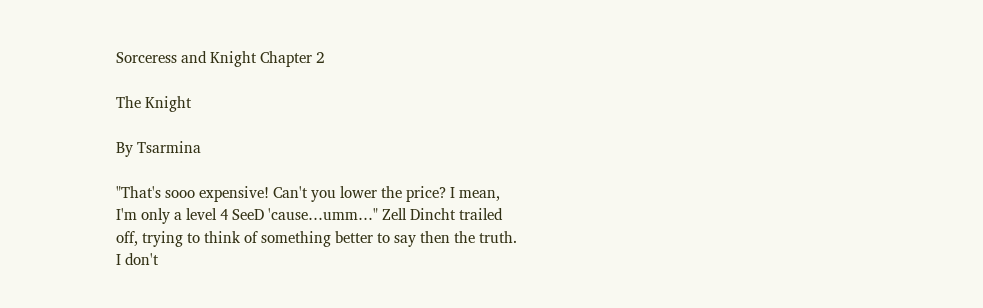Sorceress and Knight Chapter 2

The Knight

By Tsarmina

"That's sooo expensive! Can't you lower the price? I mean, I'm only a level 4 SeeD 'cause…umm…" Zell Dincht trailed off, trying to think of something better to say then the truth. I don't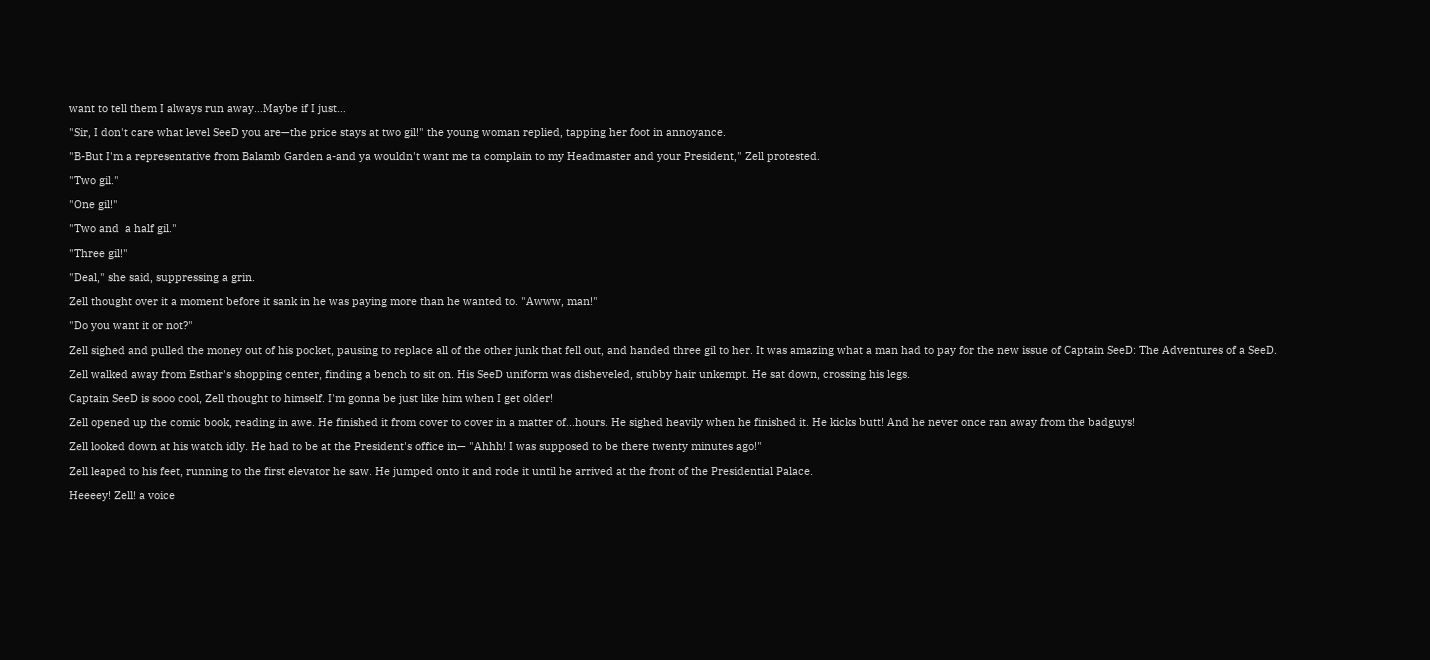want to tell them I always run away…Maybe if I just…

"Sir, I don't care what level SeeD you are—the price stays at two gil!" the young woman replied, tapping her foot in annoyance.

"B-But I'm a representative from Balamb Garden a-and ya wouldn't want me ta complain to my Headmaster and your President," Zell protested.

"Two gil."

"One gil!"

"Two and  a half gil."

"Three gil!"

"Deal," she said, suppressing a grin.

Zell thought over it a moment before it sank in he was paying more than he wanted to. "Awww, man!"

"Do you want it or not?"

Zell sighed and pulled the money out of his pocket, pausing to replace all of the other junk that fell out, and handed three gil to her. It was amazing what a man had to pay for the new issue of Captain SeeD: The Adventures of a SeeD.

Zell walked away from Esthar's shopping center, finding a bench to sit on. His SeeD uniform was disheveled, stubby hair unkempt. He sat down, crossing his legs.

Captain SeeD is sooo cool, Zell thought to himself. I'm gonna be just like him when I get older!

Zell opened up the comic book, reading in awe. He finished it from cover to cover in a matter of…hours. He sighed heavily when he finished it. He kicks butt! And he never once ran away from the badguys!

Zell looked down at his watch idly. He had to be at the President's office in— "Ahhh! I was supposed to be there twenty minutes ago!"

Zell leaped to his feet, running to the first elevator he saw. He jumped onto it and rode it until he arrived at the front of the Presidential Palace.

Heeeey! Zell! a voice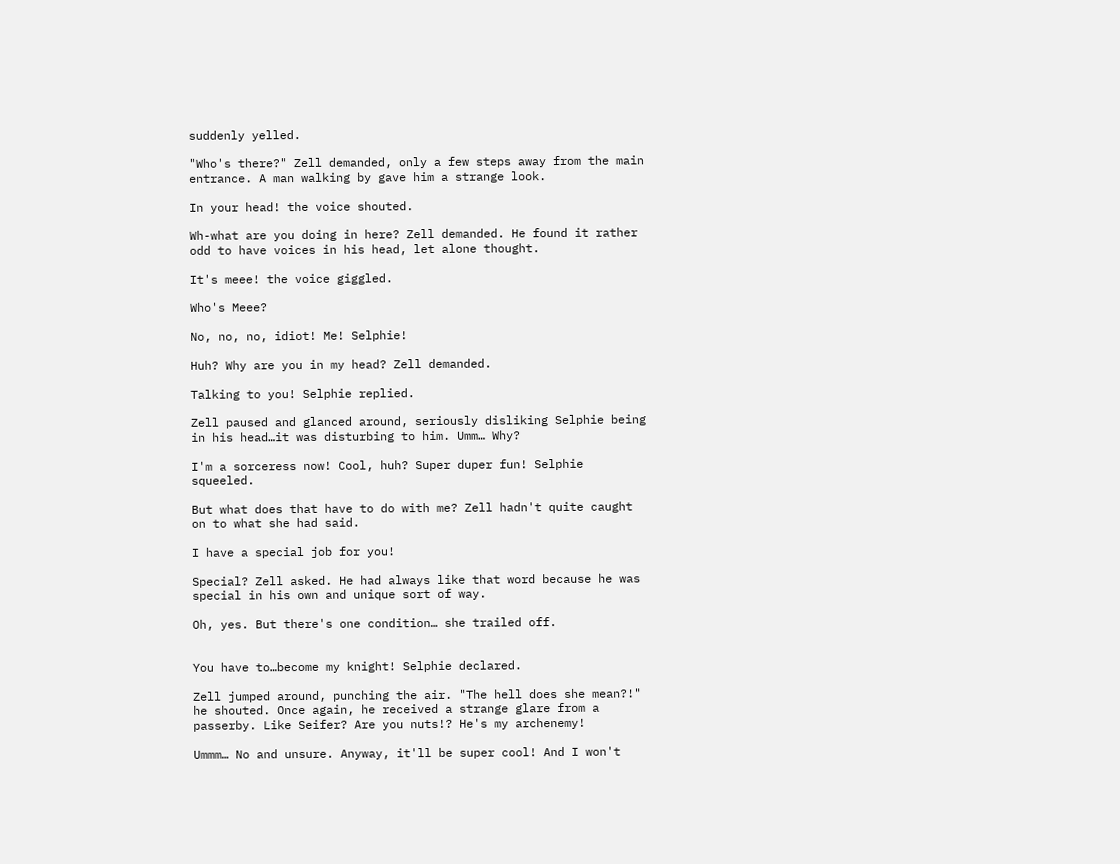suddenly yelled.

"Who's there?" Zell demanded, only a few steps away from the main entrance. A man walking by gave him a strange look.

In your head! the voice shouted.

Wh-what are you doing in here? Zell demanded. He found it rather odd to have voices in his head, let alone thought.

It's meee! the voice giggled.

Who's Meee?

No, no, no, idiot! Me! Selphie!

Huh? Why are you in my head? Zell demanded.

Talking to you! Selphie replied.

Zell paused and glanced around, seriously disliking Selphie being in his head…it was disturbing to him. Umm… Why?

I'm a sorceress now! Cool, huh? Super duper fun! Selphie squeeled.

But what does that have to do with me? Zell hadn't quite caught on to what she had said.

I have a special job for you!

Special? Zell asked. He had always like that word because he was special in his own and unique sort of way.

Oh, yes. But there's one condition… she trailed off.


You have to…become my knight! Selphie declared.

Zell jumped around, punching the air. "The hell does she mean?!" he shouted. Once again, he received a strange glare from a passerby. Like Seifer? Are you nuts!? He's my archenemy!

Ummm… No and unsure. Anyway, it'll be super cool! And I won't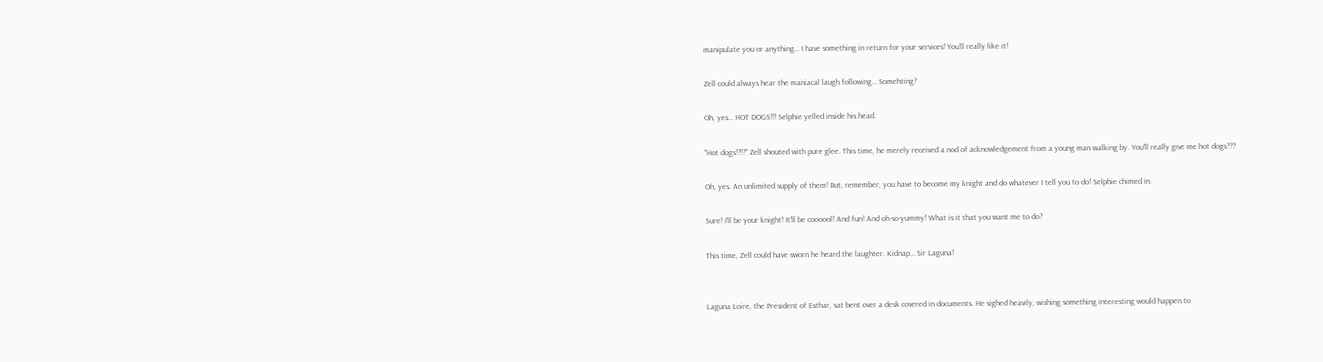manipulate you or anything… I have something in return for your services! You'll really like it!

Zell could always hear the maniacal laugh following… Somehting?

Oh, yes… HOT DOGS!!! Selphie yelled inside his head.

"Hot dogs!?!?" Zell shouted with pure glee. This time, he merely received a nod of acknowledgement from a young man walking by. You'll really give me hot dogs???

Oh, yes. An unlimited supply of them! But, remember, you have to become my knight and do whatever I tell you to do! Selphie chimed in.

Sure! I'll be your knight! It'll be coooool! And fun! And oh-so-yummy! What is it that you want me to do?

This time, Zell could have sworn he heard the laughter. Kidnap… Sir Laguna!


Laguna Loire, the President of Esthar, sat bent over a desk covered in documents. He sighed heavily, wishing something interesting would happen to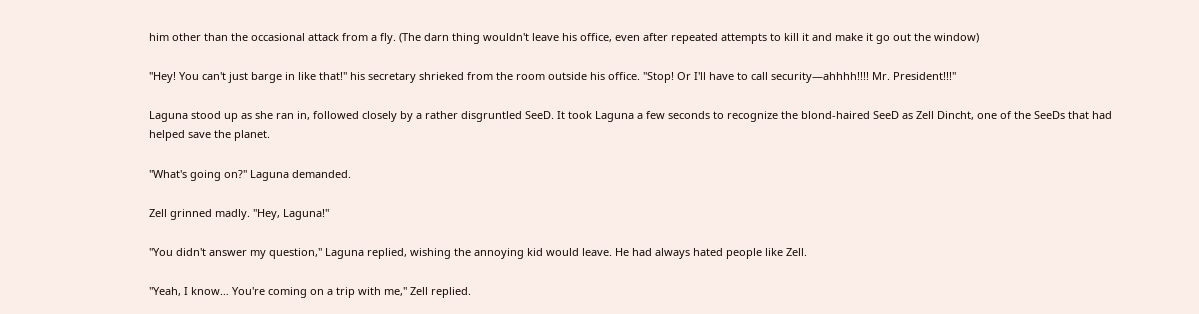him other than the occasional attack from a fly. (The darn thing wouldn't leave his office, even after repeated attempts to kill it and make it go out the window)

"Hey! You can't just barge in like that!" his secretary shrieked from the room outside his office. "Stop! Or I'll have to call security—ahhhh!!!! Mr. President!!!"

Laguna stood up as she ran in, followed closely by a rather disgruntled SeeD. It took Laguna a few seconds to recognize the blond-haired SeeD as Zell Dincht, one of the SeeDs that had helped save the planet.

"What's going on?" Laguna demanded.

Zell grinned madly. "Hey, Laguna!"

"You didn't answer my question," Laguna replied, wishing the annoying kid would leave. He had always hated people like Zell.

"Yeah, I know… You're coming on a trip with me," Zell replied.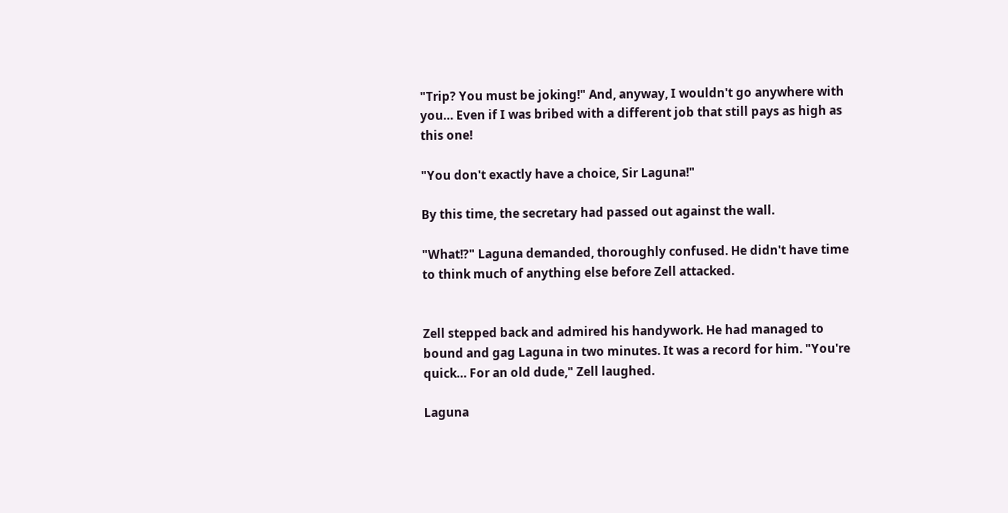"Trip? You must be joking!" And, anyway, I wouldn't go anywhere with you… Even if I was bribed with a different job that still pays as high as this one!

"You don't exactly have a choice, Sir Laguna!"

By this time, the secretary had passed out against the wall.

"What!?" Laguna demanded, thoroughly confused. He didn't have time to think much of anything else before Zell attacked.


Zell stepped back and admired his handywork. He had managed to bound and gag Laguna in two minutes. It was a record for him. "You're quick… For an old dude," Zell laughed.

Laguna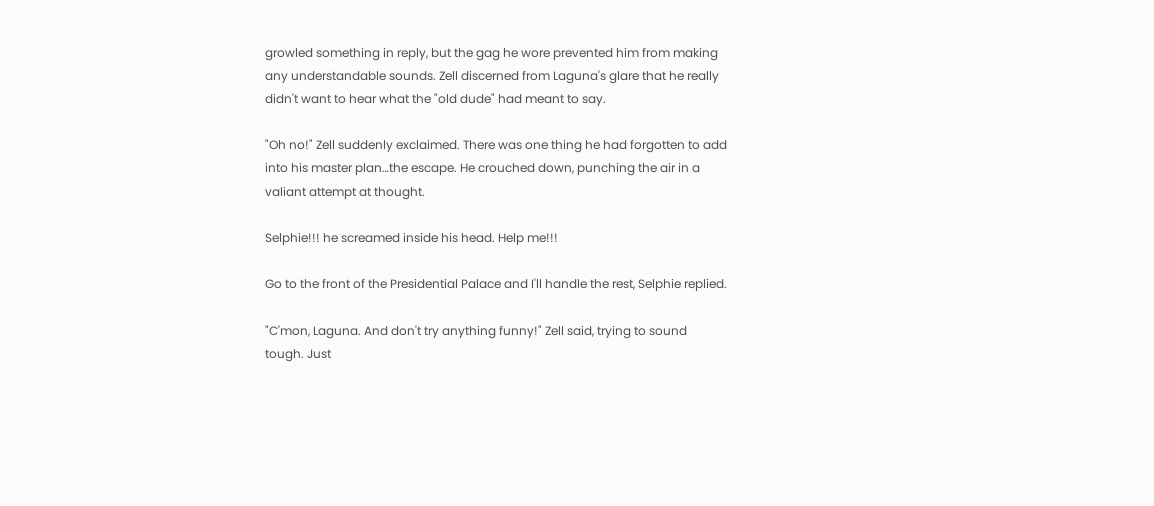growled something in reply, but the gag he wore prevented him from making any understandable sounds. Zell discerned from Laguna's glare that he really didn't want to hear what the "old dude" had meant to say.

"Oh no!" Zell suddenly exclaimed. There was one thing he had forgotten to add into his master plan…the escape. He crouched down, punching the air in a valiant attempt at thought.

Selphie!!! he screamed inside his head. Help me!!!

Go to the front of the Presidential Palace and I'll handle the rest, Selphie replied.

"C'mon, Laguna. And don't try anything funny!" Zell said, trying to sound tough. Just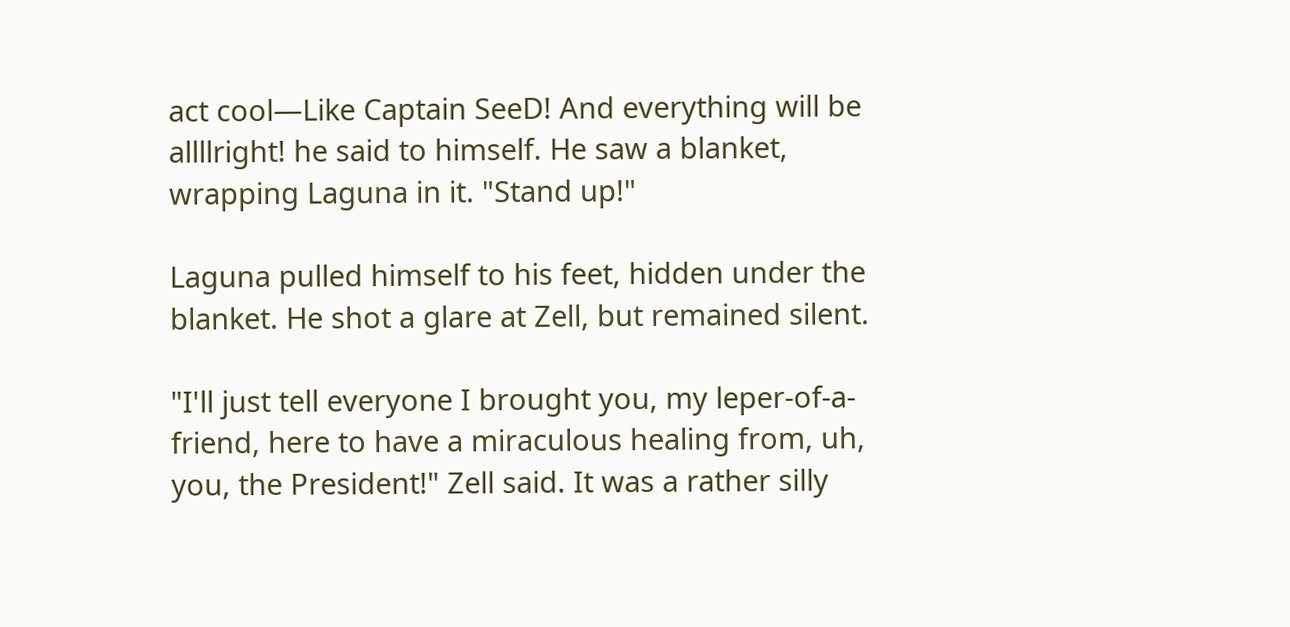act cool—Like Captain SeeD! And everything will be allllright! he said to himself. He saw a blanket, wrapping Laguna in it. "Stand up!"

Laguna pulled himself to his feet, hidden under the blanket. He shot a glare at Zell, but remained silent.

"I'll just tell everyone I brought you, my leper-of-a-friend, here to have a miraculous healing from, uh, you, the President!" Zell said. It was a rather silly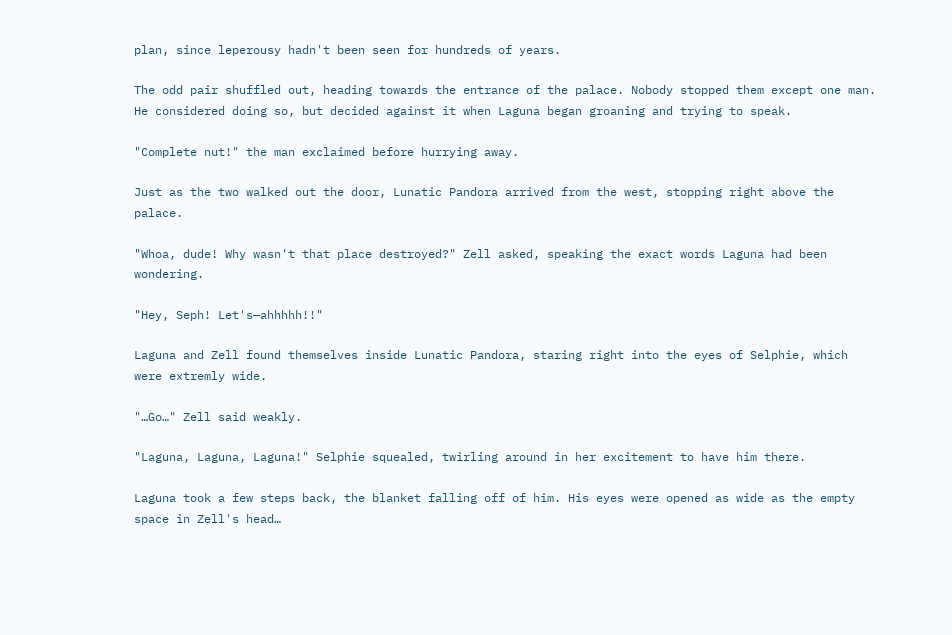plan, since leperousy hadn't been seen for hundreds of years.

The odd pair shuffled out, heading towards the entrance of the palace. Nobody stopped them except one man. He considered doing so, but decided against it when Laguna began groaning and trying to speak.

"Complete nut!" the man exclaimed before hurrying away.

Just as the two walked out the door, Lunatic Pandora arrived from the west, stopping right above the palace.

"Whoa, dude! Why wasn't that place destroyed?" Zell asked, speaking the exact words Laguna had been wondering.

"Hey, Seph! Let's—ahhhhh!!"

Laguna and Zell found themselves inside Lunatic Pandora, staring right into the eyes of Selphie, which were extremly wide.

"…Go…" Zell said weakly.

"Laguna, Laguna, Laguna!" Selphie squealed, twirling around in her excitement to have him there.

Laguna took a few steps back, the blanket falling off of him. His eyes were opened as wide as the empty space in Zell's head…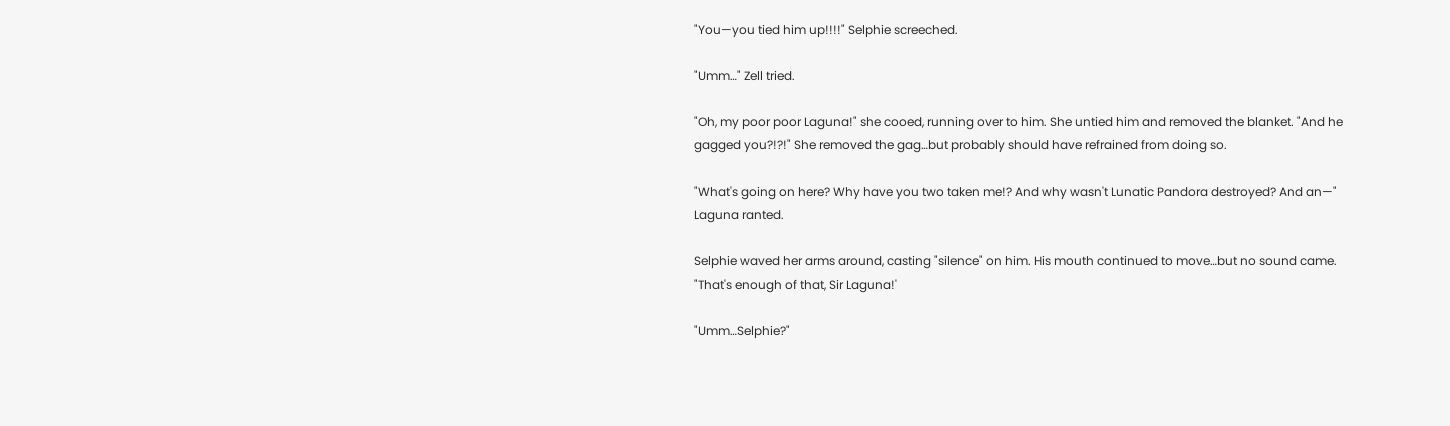"You—you tied him up!!!!" Selphie screeched.

"Umm…" Zell tried.

"Oh, my poor poor Laguna!" she cooed, running over to him. She untied him and removed the blanket. "And he gagged you?!?!" She removed the gag…but probably should have refrained from doing so.

"What's going on here? Why have you two taken me!? And why wasn't Lunatic Pandora destroyed? And an—" Laguna ranted.

Selphie waved her arms around, casting "silence" on him. His mouth continued to move…but no sound came. "That's enough of that, Sir Laguna!'

"Umm…Selphie?"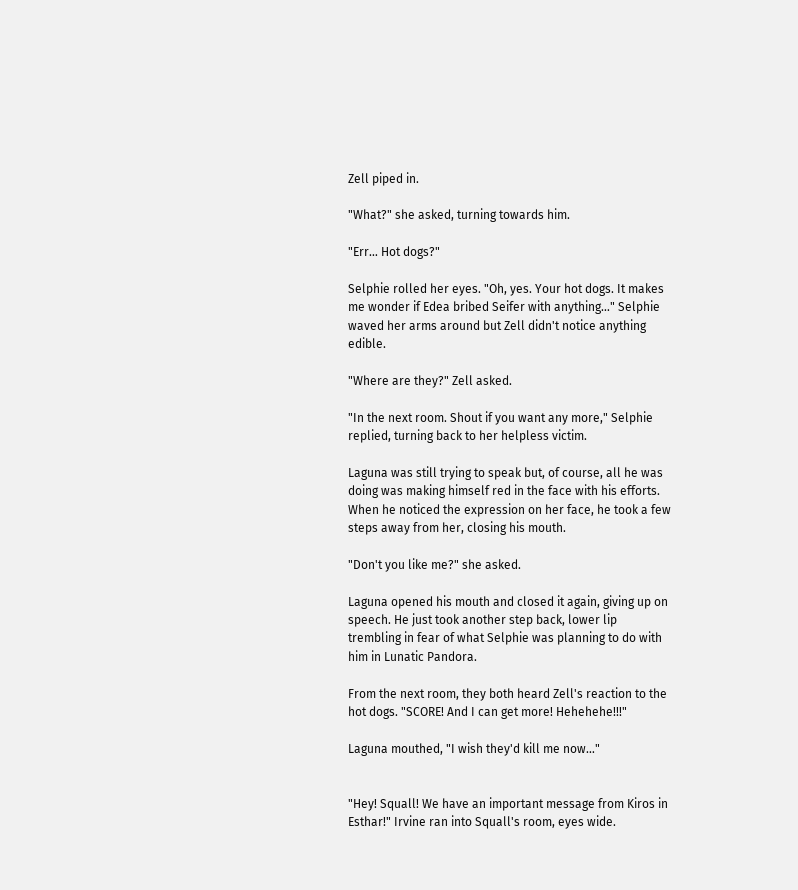Zell piped in.

"What?" she asked, turning towards him.

"Err… Hot dogs?"

Selphie rolled her eyes. "Oh, yes. Your hot dogs. It makes me wonder if Edea bribed Seifer with anything…" Selphie waved her arms around but Zell didn't notice anything edible.

"Where are they?" Zell asked.

"In the next room. Shout if you want any more," Selphie replied, turning back to her helpless victim.

Laguna was still trying to speak but, of course, all he was doing was making himself red in the face with his efforts. When he noticed the expression on her face, he took a few steps away from her, closing his mouth.

"Don't you like me?" she asked.

Laguna opened his mouth and closed it again, giving up on speech. He just took another step back, lower lip trembling in fear of what Selphie was planning to do with him in Lunatic Pandora.

From the next room, they both heard Zell's reaction to the hot dogs. "SCORE! And I can get more! Hehehehe!!!"

Laguna mouthed, "I wish they'd kill me now…"


"Hey! Squall! We have an important message from Kiros in Esthar!" Irvine ran into Squall's room, eyes wide.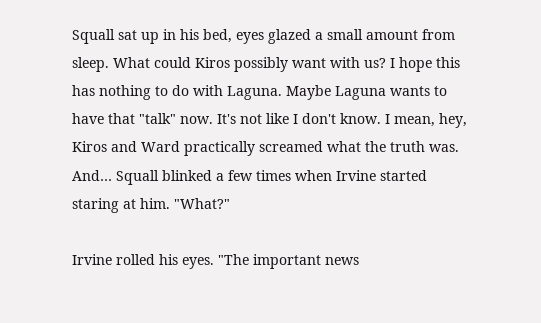Squall sat up in his bed, eyes glazed a small amount from sleep. What could Kiros possibly want with us? I hope this has nothing to do with Laguna. Maybe Laguna wants to have that "talk" now. It's not like I don't know. I mean, hey, Kiros and Ward practically screamed what the truth was. And… Squall blinked a few times when Irvine started staring at him. "What?"

Irvine rolled his eyes. "The important news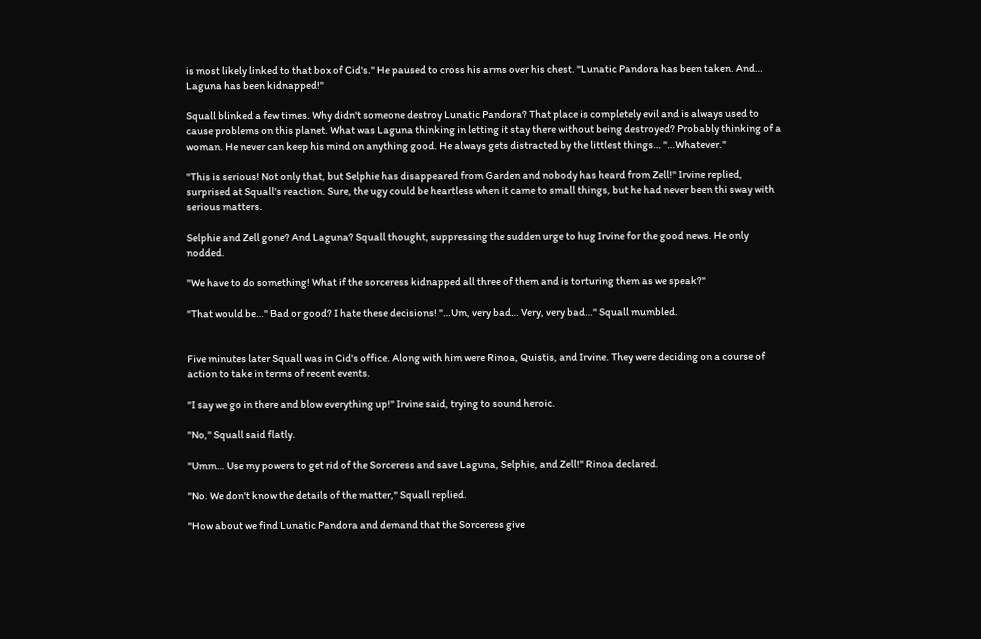is most likely linked to that box of Cid's." He paused to cross his arms over his chest. "Lunatic Pandora has been taken. And… Laguna has been kidnapped!"

Squall blinked a few times. Why didn't someone destroy Lunatic Pandora? That place is completely evil and is always used to cause problems on this planet. What was Laguna thinking in letting it stay there without being destroyed? Probably thinking of a woman. He never can keep his mind on anything good. He always gets distracted by the littlest things… "…Whatever."

"This is serious! Not only that, but Selphie has disappeared from Garden and nobody has heard from Zell!" Irvine replied, surprised at Squall's reaction. Sure, the ugy could be heartless when it came to small things, but he had never been thi sway with serious matters.

Selphie and Zell gone? And Laguna? Squall thought, suppressing the sudden urge to hug Irvine for the good news. He only nodded.

"We have to do something! What if the sorceress kidnapped all three of them and is torturing them as we speak?"

"That would be…" Bad or good? I hate these decisions! "…Um, very bad… Very, very bad…" Squall mumbled.


Five minutes later Squall was in Cid's office. Along with him were Rinoa, Quistis, and Irvine. They were deciding on a course of action to take in terms of recent events.

"I say we go in there and blow everything up!" Irvine said, trying to sound heroic.

"No," Squall said flatly.

"Umm… Use my powers to get rid of the Sorceress and save Laguna, Selphie, and Zell!" Rinoa declared.

"No. We don't know the details of the matter," Squall replied.

"How about we find Lunatic Pandora and demand that the Sorceress give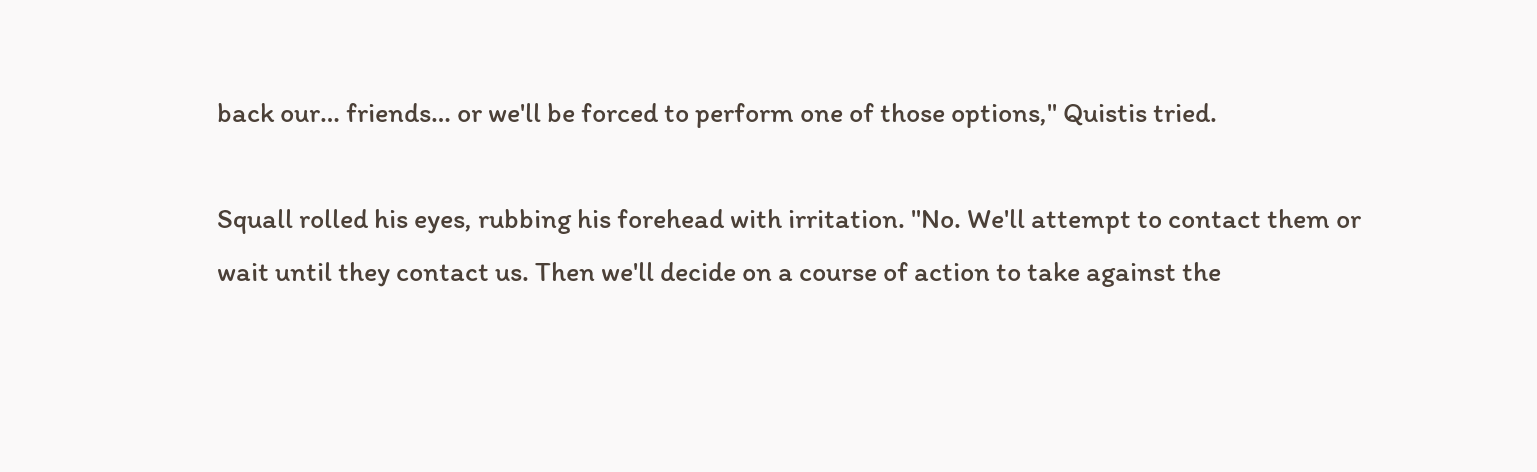back our… friends… or we'll be forced to perform one of those options," Quistis tried.

Squall rolled his eyes, rubbing his forehead with irritation. "No. We'll attempt to contact them or wait until they contact us. Then we'll decide on a course of action to take against the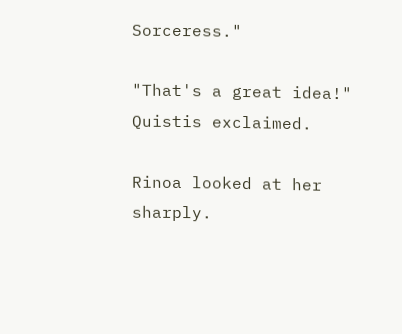Sorceress."

"That's a great idea!" Quistis exclaimed.

Rinoa looked at her sharply.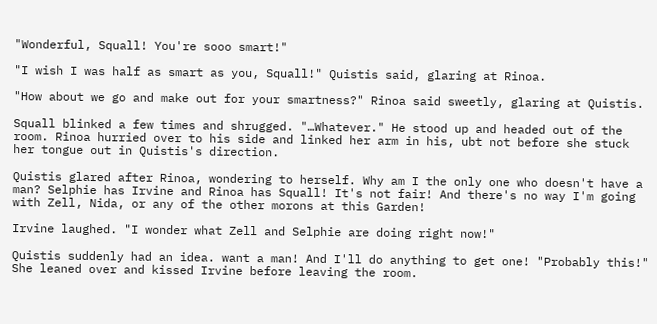"Wonderful, Squall! You're sooo smart!"

"I wish I was half as smart as you, Squall!" Quistis said, glaring at Rinoa.

"How about we go and make out for your smartness?" Rinoa said sweetly, glaring at Quistis.

Squall blinked a few times and shrugged. "…Whatever." He stood up and headed out of the room. Rinoa hurried over to his side and linked her arm in his, ubt not before she stuck her tongue out in Quistis's direction.

Quistis glared after Rinoa, wondering to herself. Why am I the only one who doesn't have a man? Selphie has Irvine and Rinoa has Squall! It's not fair! And there's no way I'm going with Zell, Nida, or any of the other morons at this Garden!

Irvine laughed. "I wonder what Zell and Selphie are doing right now!"

Quistis suddenly had an idea. want a man! And I'll do anything to get one! "Probably this!" She leaned over and kissed Irvine before leaving the room.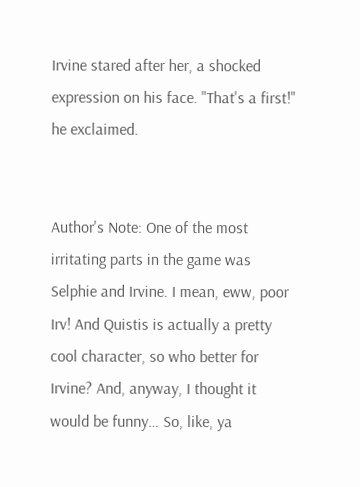Irvine stared after her, a shocked expression on his face. "That's a first!" he exclaimed.


Author's Note: One of the most irritating parts in the game was Selphie and Irvine. I mean, eww, poor Irv! And Quistis is actually a pretty cool character, so who better for Irvine? And, anyway, I thought it would be funny… So, like, ya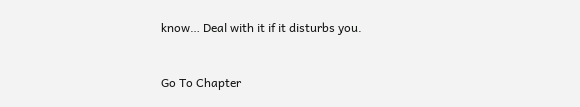know… Deal with it if it disturbs you.


Go To Chapter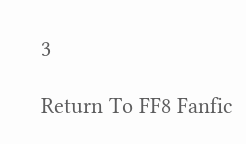3

Return To FF8 Fanfic